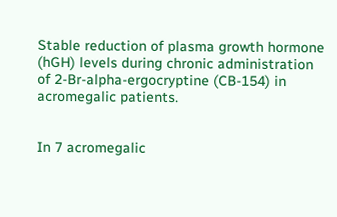Stable reduction of plasma growth hormone (hGH) levels during chronic administration of 2-Br-alpha-ergocryptine (CB-154) in acromegalic patients.


In 7 acromegalic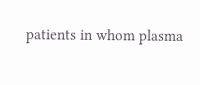patients in whom plasma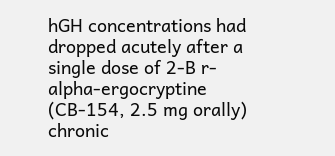hGH concentrations had dropped acutely after a single dose of 2-B r-alpha-ergocryptine (CB-154, 2.5 mg orally) chronic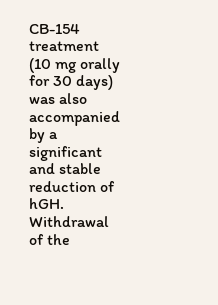CB-154 treatment (10 mg orally for 30 days) was also accompanied by a significant and stable reduction of hGH. Withdrawal of the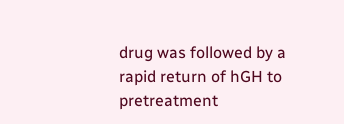drug was followed by a rapid return of hGH to pretreatment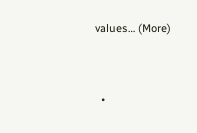values… (More)


  •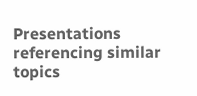Presentations referencing similar topics